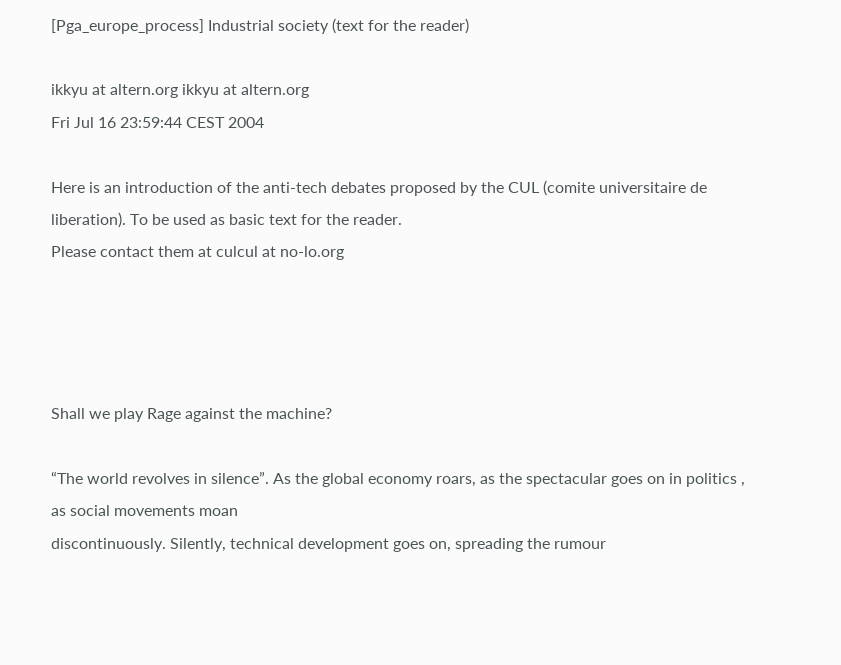[Pga_europe_process] Industrial society (text for the reader)

ikkyu at altern.org ikkyu at altern.org
Fri Jul 16 23:59:44 CEST 2004

Here is an introduction of the anti-tech debates proposed by the CUL (comite universitaire de liberation). To be used as basic text for the reader.
Please contact them at culcul at no-lo.org




Shall we play Rage against the machine?

“The world revolves in silence”. As the global economy roars, as the spectacular goes on in politics , as social movements moan
discontinuously. Silently, technical development goes on, spreading the rumour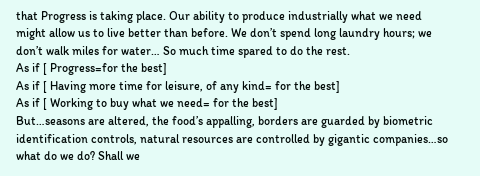that Progress is taking place. Our ability to produce industrially what we need might allow us to live better than before. We don’t spend long laundry hours; we don’t walk miles for water… So much time spared to do the rest.
As if [ Progress=for the best]
As if [ Having more time for leisure, of any kind= for the best]
As if [ Working to buy what we need= for the best]
But…seasons are altered, the food’s appalling, borders are guarded by biometric identification controls, natural resources are controlled by gigantic companies…so what do we do? Shall we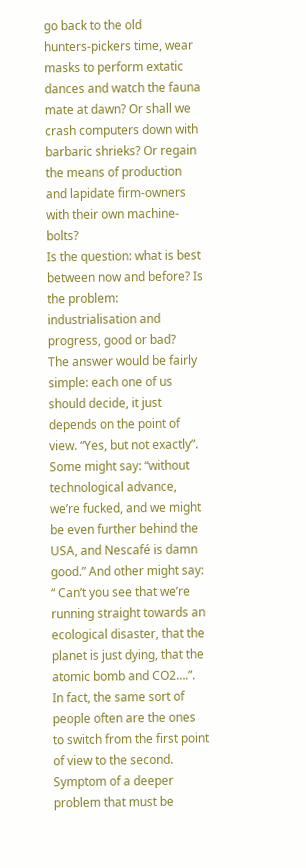go back to the old
hunters-pickers time, wear masks to perform extatic dances and watch the fauna mate at dawn? Or shall we crash computers down with barbaric shrieks? Or regain the means of production and lapidate firm-owners with their own machine-bolts?
Is the question: what is best between now and before? Is the problem: industrialisation and progress, good or bad?
The answer would be fairly simple: each one of us should decide, it just depends on the point of view. “Yes, but not exactly”. Some might say: “without technological advance, we’re fucked, and we might be even further behind the USA, and Nescafé is damn good.” And other might say: “ Can’t you see that we’re running straight towards an ecological disaster, that the planet is just dying, that the atomic bomb and CO2….”. In fact, the same sort of people often are the ones to switch from the first point of view to the second.  Symptom of a deeper problem that must be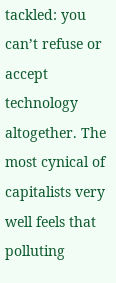tackled: you can’t refuse or accept technology altogether. The most cynical of
capitalists very well feels that polluting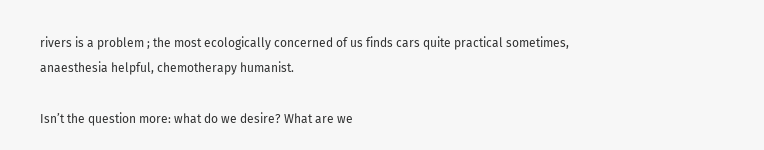rivers is a problem ; the most ecologically concerned of us finds cars quite practical sometimes, anaesthesia helpful, chemotherapy humanist.

Isn’t the question more: what do we desire? What are we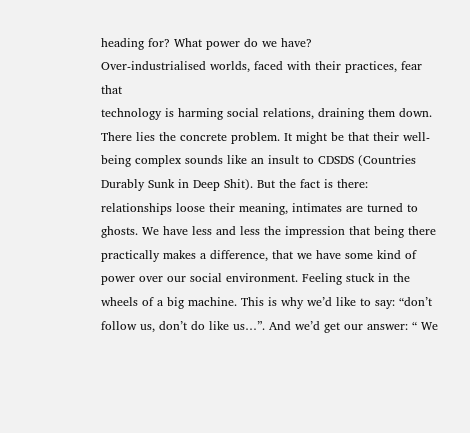heading for? What power do we have?
Over-industrialised worlds, faced with their practices, fear that
technology is harming social relations, draining them down. There lies the concrete problem. It might be that their well-being complex sounds like an insult to CDSDS (Countries Durably Sunk in Deep Shit). But the fact is there: relationships loose their meaning, intimates are turned to ghosts. We have less and less the impression that being there practically makes a difference, that we have some kind of power over our social environment. Feeling stuck in the wheels of a big machine. This is why we’d like to say: “don’t follow us, don’t do like us…”. And we’d get our answer: “ We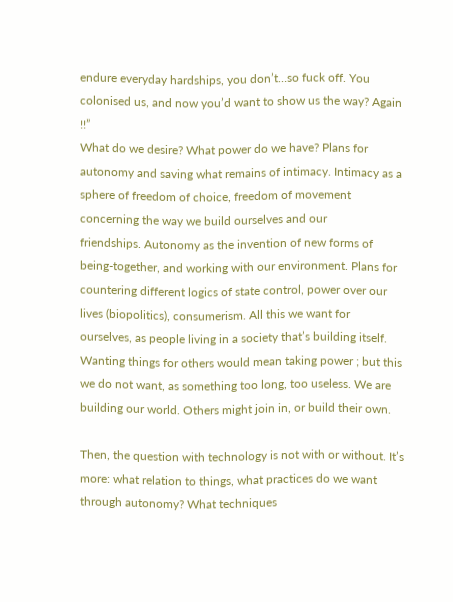endure everyday hardships, you don’t…so fuck off. You colonised us, and now you’d want to show us the way? Again !!”
What do we desire? What power do we have? Plans for autonomy and saving what remains of intimacy. Intimacy as a sphere of freedom of choice, freedom of movement concerning the way we build ourselves and our
friendships. Autonomy as the invention of new forms of being-together, and working with our environment. Plans for countering different logics of state control, power over our lives (biopolitics), consumerism. All this we want for ourselves, as people living in a society that’s building itself. Wanting things for others would mean taking power ; but this we do not want, as something too long, too useless. We are building our world. Others might join in, or build their own.

Then, the question with technology is not with or without. It’s more: what relation to things, what practices do we want through autonomy? What techniques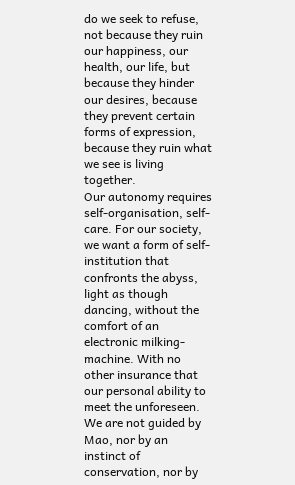do we seek to refuse, not because they ruin our happiness, our health, our life, but because they hinder our desires, because they prevent certain forms of expression, because they ruin what we see is living together.
Our autonomy requires self-organisation, self-care. For our society, we want a form of self-institution that confronts the abyss, light as though dancing, without the comfort of an electronic milking-machine. With no other insurance that our personal ability to meet the unforeseen. We are not guided by Mao, nor by an instinct of conservation, nor by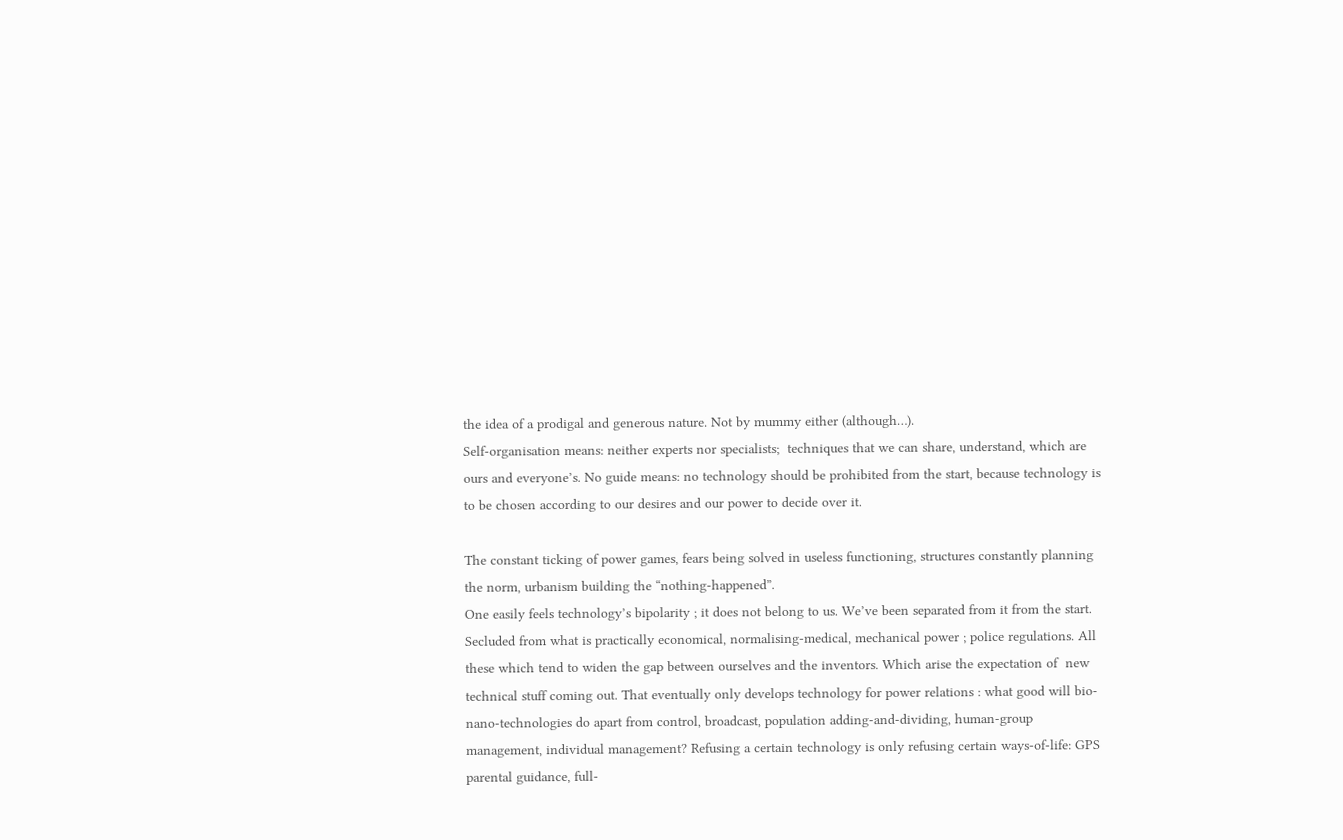the idea of a prodigal and generous nature. Not by mummy either (although…).
Self-organisation means: neither experts nor specialists;  techniques that we can share, understand, which are ours and everyone’s. No guide means: no technology should be prohibited from the start, because technology is to be chosen according to our desires and our power to decide over it.

The constant ticking of power games, fears being solved in useless functioning, structures constantly planning the norm, urbanism building the “nothing-happened”.
One easily feels technology’s bipolarity ; it does not belong to us. We’ve been separated from it from the start. Secluded from what is practically economical, normalising-medical, mechanical power ; police regulations. All these which tend to widen the gap between ourselves and the inventors. Which arise the expectation of  new technical stuff coming out. That eventually only develops technology for power relations : what good will bio-nano-technologies do apart from control, broadcast, population adding-and-dividing, human-group management, individual management? Refusing a certain technology is only refusing certain ways-of-life: GPS parental guidance, full-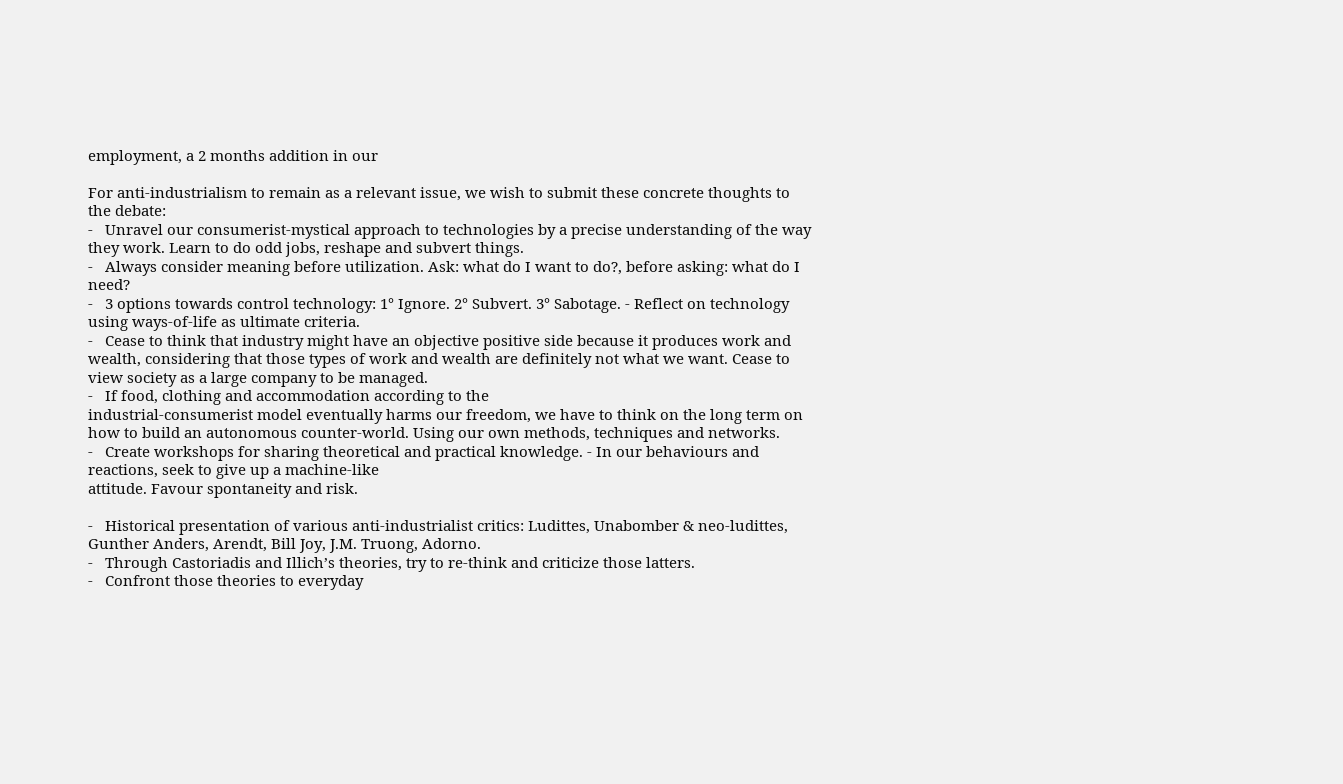employment, a 2 months addition in our

For anti-industrialism to remain as a relevant issue, we wish to submit these concrete thoughts to the debate:
-   Unravel our consumerist-mystical approach to technologies by a precise understanding of the way they work. Learn to do odd jobs, reshape and subvert things.
-   Always consider meaning before utilization. Ask: what do I want to do?, before asking: what do I need?
-   3 options towards control technology: 1° Ignore. 2° Subvert. 3° Sabotage. - Reflect on technology using ways-of-life as ultimate criteria.
-   Cease to think that industry might have an objective positive side because it produces work and wealth, considering that those types of work and wealth are definitely not what we want. Cease to view society as a large company to be managed.
-   If food, clothing and accommodation according to the
industrial-consumerist model eventually harms our freedom, we have to think on the long term on how to build an autonomous counter-world. Using our own methods, techniques and networks.
-   Create workshops for sharing theoretical and practical knowledge. - In our behaviours and reactions, seek to give up a machine-like
attitude. Favour spontaneity and risk.

-   Historical presentation of various anti-industrialist critics: Ludittes, Unabomber & neo-ludittes, Gunther Anders, Arendt, Bill Joy, J.M. Truong, Adorno.
-   Through Castoriadis and Illich’s theories, try to re-think and criticize those latters.
-   Confront those theories to everyday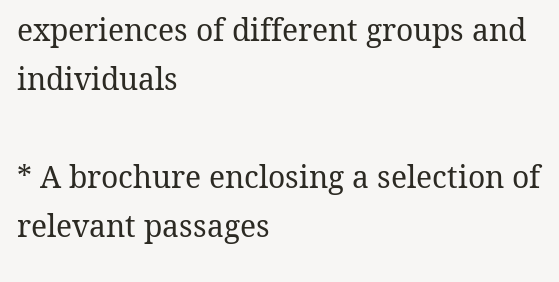experiences of different groups and individuals

* A brochure enclosing a selection of relevant passages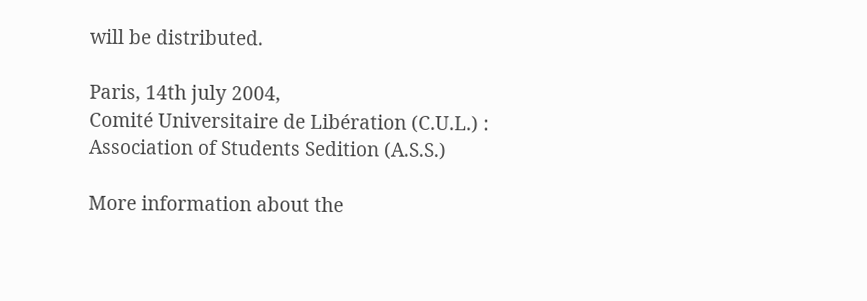will be distributed.

Paris, 14th july 2004,
Comité Universitaire de Libération (C.U.L.) : Association of Students Sedition (A.S.S.)

More information about the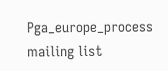Pga_europe_process mailing list